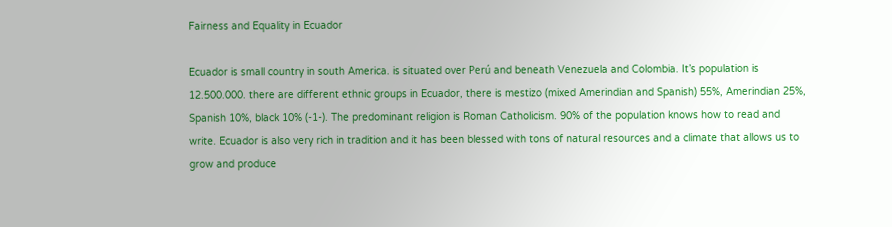Fairness and Equality in Ecuador

Ecuador is small country in south America. is situated over Perú and beneath Venezuela and Colombia. It’s population is 12.500.000. there are different ethnic groups in Ecuador, there is mestizo (mixed Amerindian and Spanish) 55%, Amerindian 25%, Spanish 10%, black 10% (-1-). The predominant religion is Roman Catholicism. 90% of the population knows how to read and write. Ecuador is also very rich in tradition and it has been blessed with tons of natural resources and a climate that allows us to grow and produce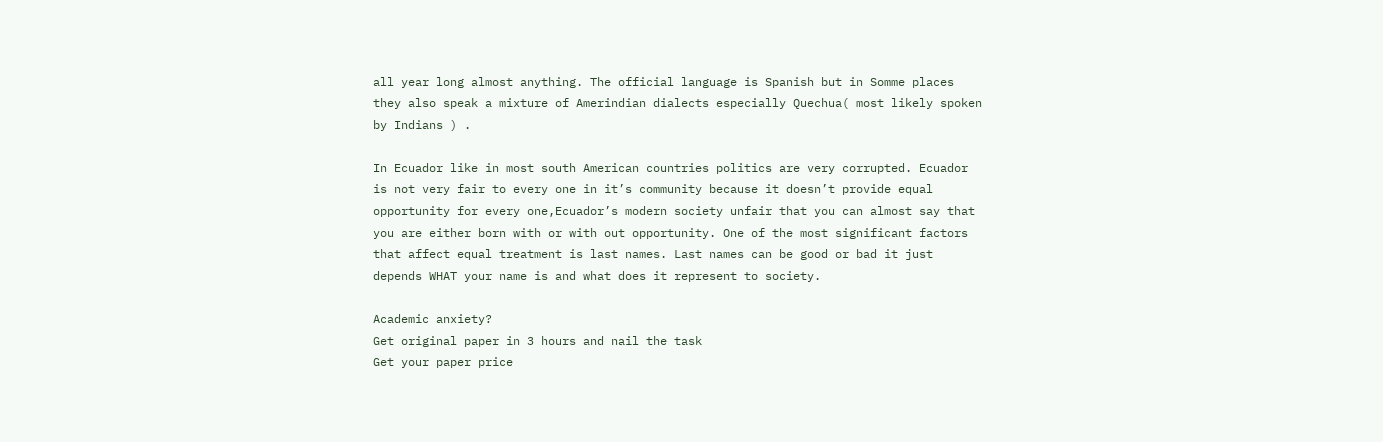all year long almost anything. The official language is Spanish but in Somme places they also speak a mixture of Amerindian dialects especially Quechua( most likely spoken by Indians ) .

In Ecuador like in most south American countries politics are very corrupted. Ecuador is not very fair to every one in it’s community because it doesn’t provide equal opportunity for every one,Ecuador’s modern society unfair that you can almost say that you are either born with or with out opportunity. One of the most significant factors that affect equal treatment is last names. Last names can be good or bad it just depends WHAT your name is and what does it represent to society.

Academic anxiety?
Get original paper in 3 hours and nail the task
Get your paper price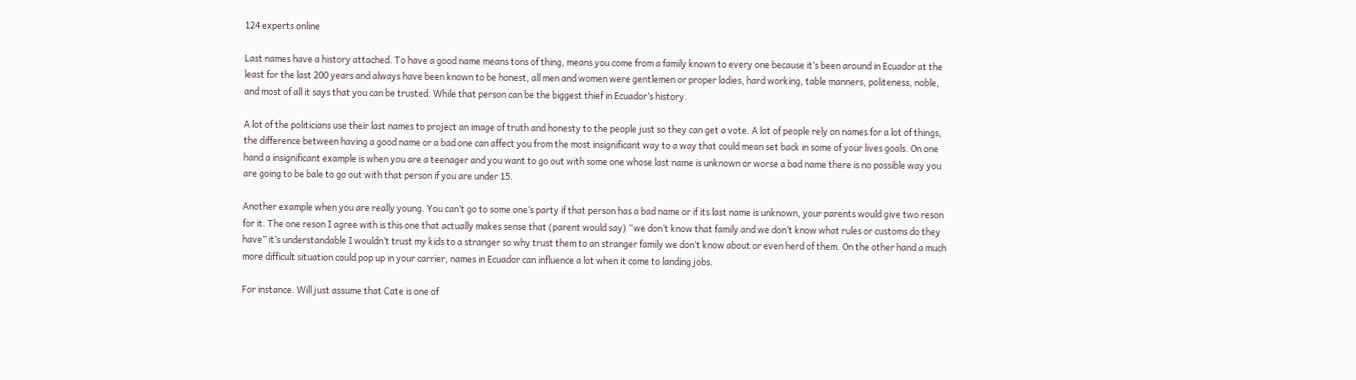124 experts online

Last names have a history attached. To have a good name means tons of thing, means you come from a family known to every one because it’s been around in Ecuador at the least for the last 200 years and always have been known to be honest, all men and women were gentlemen or proper ladies, hard working, table manners, politeness, noble, and most of all it says that you can be trusted. While that person can be the biggest thief in Ecuador’s history.

A lot of the politicians use their last names to project an image of truth and honesty to the people just so they can get a vote. A lot of people rely on names for a lot of things, the difference between having a good name or a bad one can affect you from the most insignificant way to a way that could mean set back in some of your lives goals. On one hand a insignificant example is when you are a teenager and you want to go out with some one whose last name is unknown or worse a bad name there is no possible way you are going to be bale to go out with that person if you are under 15.

Another example when you are really young. You can’t go to some one’s party if that person has a bad name or if its last name is unknown, your parents would give two reson for it. The one reson I agree with is this one that actually makes sense that (parent would say) “we don’t know that family and we don’t know what rules or customs do they have” it’s understandable I wouldn’t trust my kids to a stranger so why trust them to an stranger family we don’t know about or even herd of them. On the other hand a much more difficult situation could pop up in your carrier, names in Ecuador can influence a lot when it come to landing jobs.

For instance. Will just assume that Cate is one of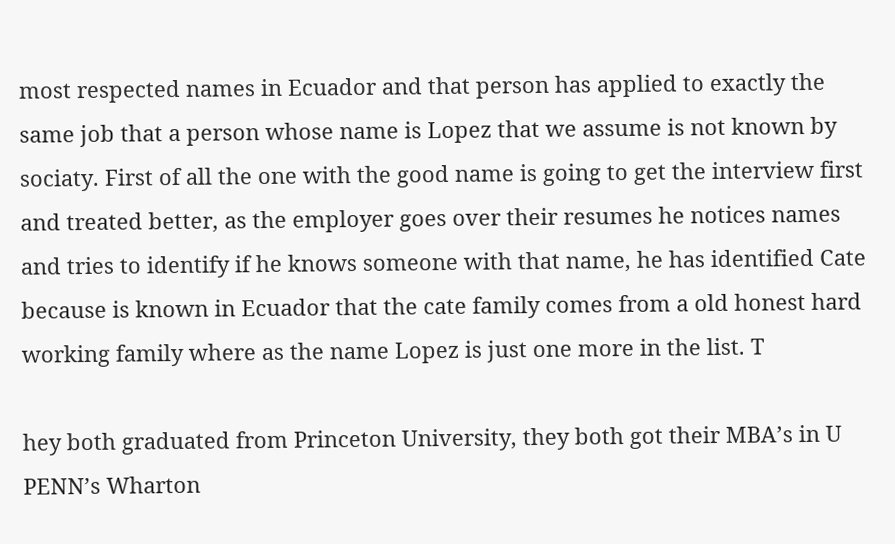most respected names in Ecuador and that person has applied to exactly the same job that a person whose name is Lopez that we assume is not known by sociaty. First of all the one with the good name is going to get the interview first and treated better, as the employer goes over their resumes he notices names and tries to identify if he knows someone with that name, he has identified Cate because is known in Ecuador that the cate family comes from a old honest hard working family where as the name Lopez is just one more in the list. T

hey both graduated from Princeton University, they both got their MBA’s in U PENN’s Wharton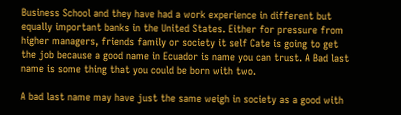Business School and they have had a work experience in different but equally important banks in the United States. Either for pressure from higher managers, friends family or society it self Cate is going to get the job because a good name in Ecuador is name you can trust. A Bad last name is some thing that you could be born with two.

A bad last name may have just the same weigh in society as a good with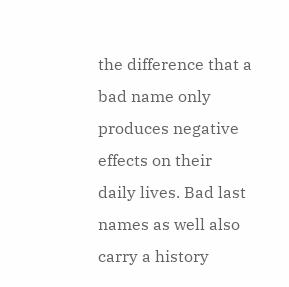the difference that a bad name only produces negative effects on their daily lives. Bad last names as well also carry a history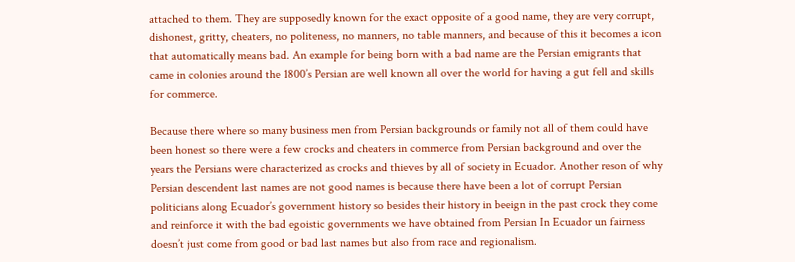attached to them. They are supposedly known for the exact opposite of a good name, they are very corrupt, dishonest, gritty, cheaters, no politeness, no manners, no table manners, and because of this it becomes a icon that automatically means bad. An example for being born with a bad name are the Persian emigrants that came in colonies around the 1800’s Persian are well known all over the world for having a gut fell and skills for commerce.

Because there where so many business men from Persian backgrounds or family not all of them could have been honest so there were a few crocks and cheaters in commerce from Persian background and over the years the Persians were characterized as crocks and thieves by all of society in Ecuador. Another reson of why Persian descendent last names are not good names is because there have been a lot of corrupt Persian politicians along Ecuador’s government history so besides their history in beeign in the past crock they come and reinforce it with the bad egoistic governments we have obtained from Persian In Ecuador un fairness doesn’t just come from good or bad last names but also from race and regionalism.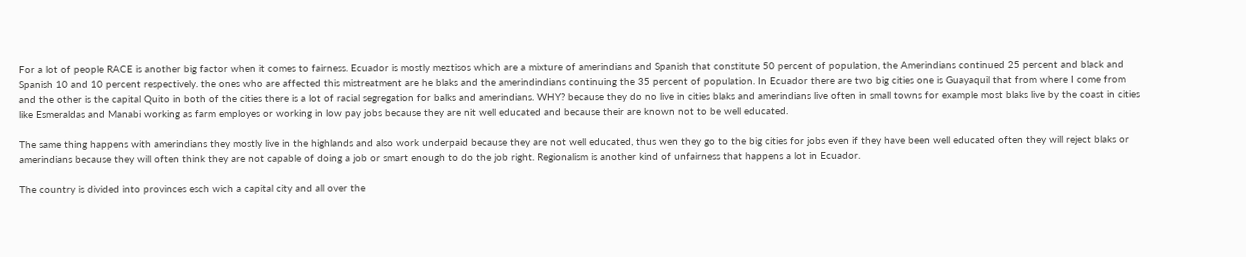For a lot of people RACE is another big factor when it comes to fairness. Ecuador is mostly meztisos which are a mixture of amerindians and Spanish that constitute 50 percent of population, the Amerindians continued 25 percent and black and Spanish 10 and 10 percent respectively. the ones who are affected this mistreatment are he blaks and the amerindindians continuing the 35 percent of population. In Ecuador there are two big cities one is Guayaquil that from where I come from and the other is the capital Quito in both of the cities there is a lot of racial segregation for balks and amerindians. WHY? because they do no live in cities blaks and amerindians live often in small towns for example most blaks live by the coast in cities like Esmeraldas and Manabi working as farm employes or working in low pay jobs because they are nit well educated and because their are known not to be well educated.

The same thing happens with amerindians they mostly live in the highlands and also work underpaid because they are not well educated, thus wen they go to the big cities for jobs even if they have been well educated often they will reject blaks or amerindians because they will often think they are not capable of doing a job or smart enough to do the job right. Regionalism is another kind of unfairness that happens a lot in Ecuador.

The country is divided into provinces esch wich a capital city and all over the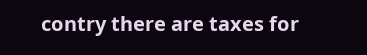contry there are taxes for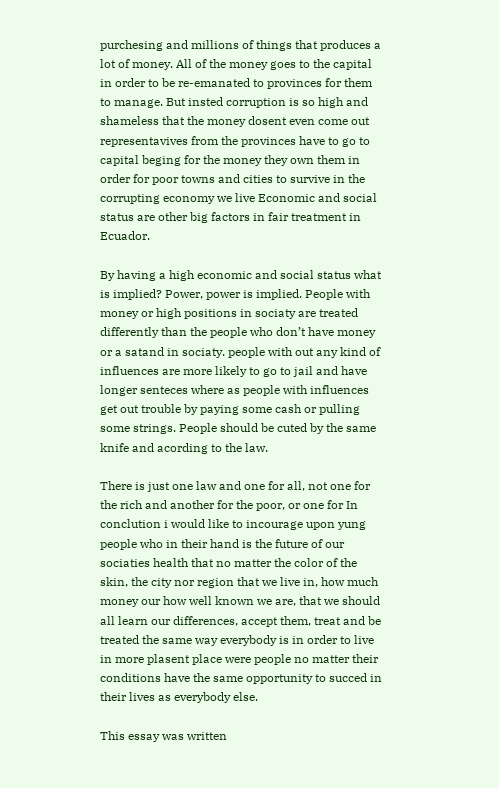purchesing and millions of things that produces a lot of money. All of the money goes to the capital in order to be re-emanated to provinces for them to manage. But insted corruption is so high and shameless that the money dosent even come out representavives from the provinces have to go to capital beging for the money they own them in order for poor towns and cities to survive in the corrupting economy we live Economic and social status are other big factors in fair treatment in Ecuador.

By having a high economic and social status what is implied? Power, power is implied. People with money or high positions in sociaty are treated differently than the people who don’t have money or a satand in sociaty. people with out any kind of influences are more likely to go to jail and have longer senteces where as people with influences get out trouble by paying some cash or pulling some strings. People should be cuted by the same knife and acording to the law.

There is just one law and one for all, not one for the rich and another for the poor, or one for In conclution i would like to incourage upon yung people who in their hand is the future of our sociaties health that no matter the color of the skin, the city nor region that we live in, how much money our how well known we are, that we should all learn our differences, accept them, treat and be treated the same way everybody is in order to live in more plasent place were people no matter their conditions have the same opportunity to succed in their lives as everybody else.

This essay was written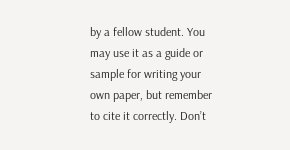by a fellow student. You may use it as a guide or sample for writing your own paper, but remember to cite it correctly. Don’t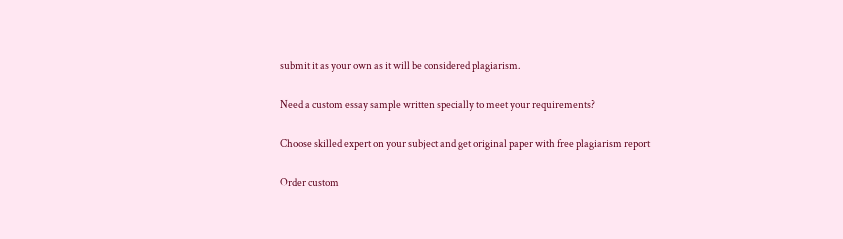submit it as your own as it will be considered plagiarism.

Need a custom essay sample written specially to meet your requirements?

Choose skilled expert on your subject and get original paper with free plagiarism report

Order custom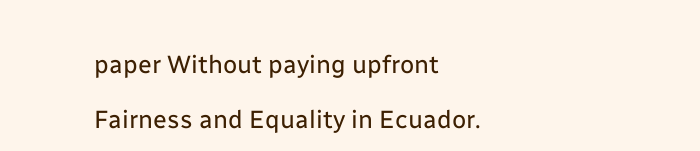paper Without paying upfront

Fairness and Equality in Ecuador.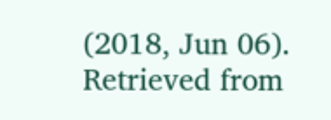(2018, Jun 06). Retrieved from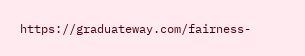https://graduateway.com/fairness-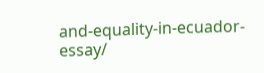and-equality-in-ecuador-essay/